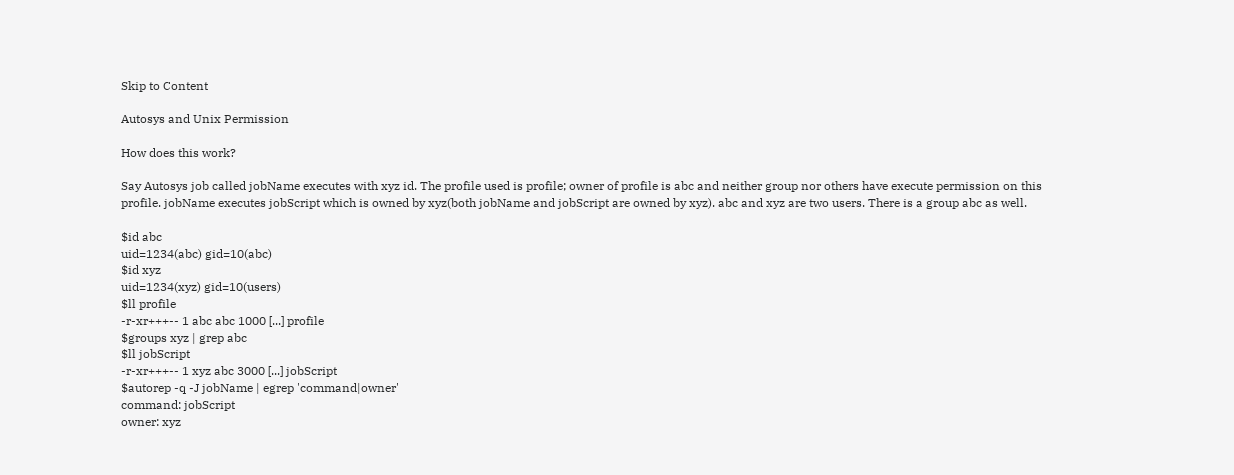Skip to Content

Autosys and Unix Permission

How does this work?

Say Autosys job called jobName executes with xyz id. The profile used is profile; owner of profile is abc and neither group nor others have execute permission on this profile. jobName executes jobScript which is owned by xyz(both jobName and jobScript are owned by xyz). abc and xyz are two users. There is a group abc as well.

$id abc
uid=1234(abc) gid=10(abc)
$id xyz
uid=1234(xyz) gid=10(users)
$ll profile
-r-xr+++-- 1 abc abc 1000 [...] profile
$groups xyz | grep abc
$ll jobScript
-r-xr+++-- 1 xyz abc 3000 [...] jobScript
$autorep -q -J jobName | egrep 'command|owner'
command: jobScript
owner: xyz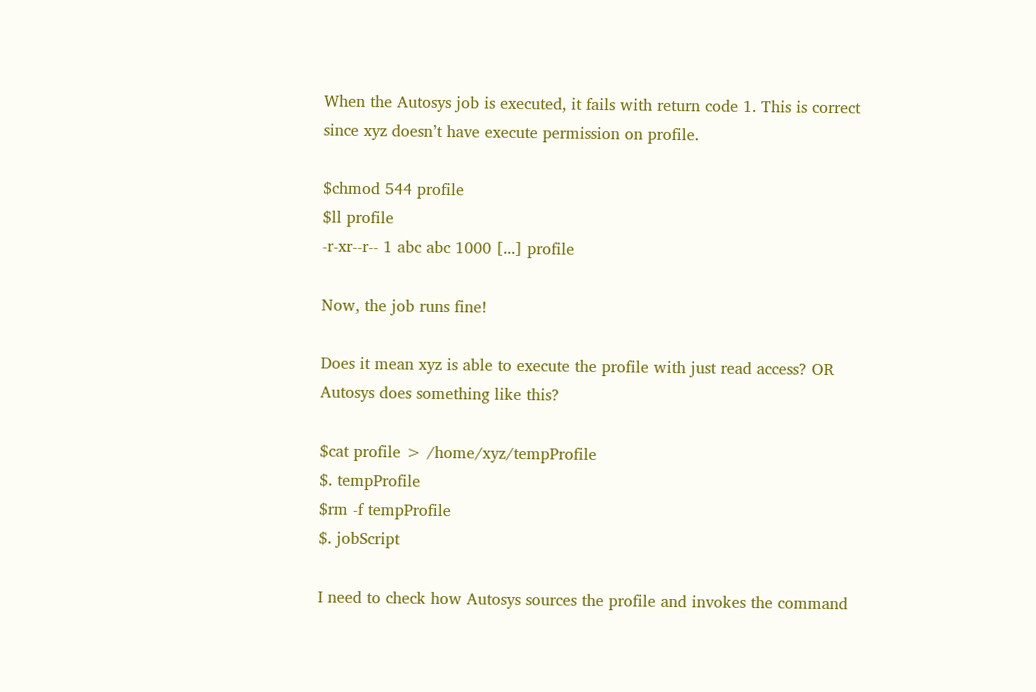When the Autosys job is executed, it fails with return code 1. This is correct since xyz doesn’t have execute permission on profile.

$chmod 544 profile
$ll profile
-r-xr--r-- 1 abc abc 1000 [...] profile

Now, the job runs fine!

Does it mean xyz is able to execute the profile with just read access? OR Autosys does something like this?

$cat profile > /home/xyz/tempProfile
$. tempProfile
$rm -f tempProfile
$. jobScript

I need to check how Autosys sources the profile and invokes the command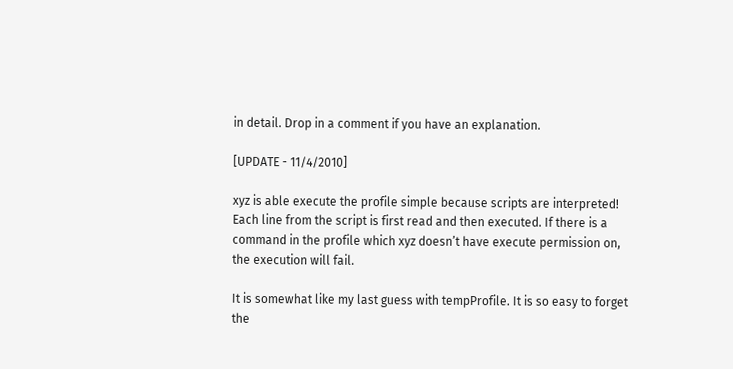in detail. Drop in a comment if you have an explanation.

[UPDATE - 11/4/2010]

xyz is able execute the profile simple because scripts are interpreted! Each line from the script is first read and then executed. If there is a command in the profile which xyz doesn’t have execute permission on, the execution will fail.

It is somewhat like my last guess with tempProfile. It is so easy to forget the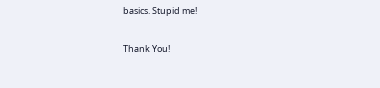basics. Stupid me!

Thank You!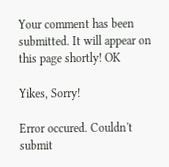Your comment has been submitted. It will appear on this page shortly! OK

Yikes, Sorry!

Error occured. Couldn't submit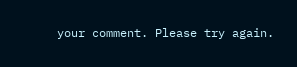your comment. Please try again.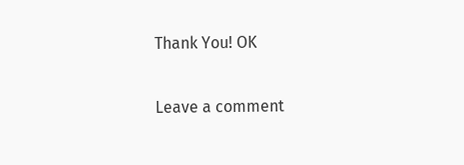Thank You! OK

Leave a comment